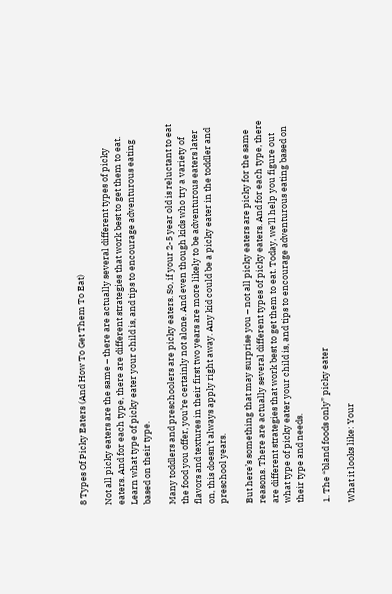8 Types Of Picky Eaters (And How To Get Them To Eat)

Not all picky eaters are the same – there are actually several different types of picky eaters. And for each type, there are different strategies that work best to get them to eat. Learn what type of picky eater your child is, and tips to encourage adventurous eating based on their type.

Many toddlers and preschoolers are picky eaters. So, if your 2-5 year old is reluctant to eat the food you offer, you’re certainly not alone. And even though kids who try a variety of flavors and textures in their first two years are more likely to be adventurous eaters later on, this doesn’t always apply right away. Any kid could be a picky eater in the toddler and preschool years.

But here’s something that may surprise you – not all picky eaters are picky for the same reasons. There are actually several different types of picky eaters. And for each type, there are different strategies that work best to get them to eat. Today, we’ll help you figure out what type of picky eater your child is, and tips to encourage adventurous eating based on their type and needs.

1. The “bland foods only” picky eater

What it looks like: Your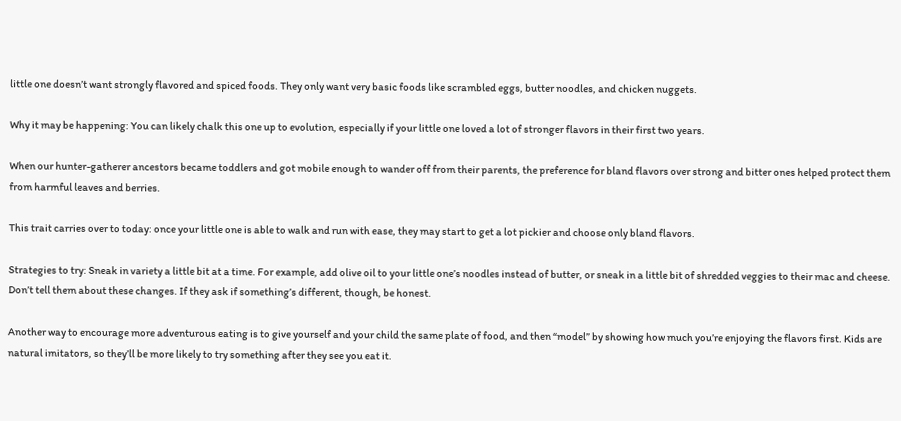little one doesn’t want strongly flavored and spiced foods. They only want very basic foods like scrambled eggs, butter noodles, and chicken nuggets.

Why it may be happening: You can likely chalk this one up to evolution, especially if your little one loved a lot of stronger flavors in their first two years.

When our hunter-gatherer ancestors became toddlers and got mobile enough to wander off from their parents, the preference for bland flavors over strong and bitter ones helped protect them from harmful leaves and berries.

This trait carries over to today: once your little one is able to walk and run with ease, they may start to get a lot pickier and choose only bland flavors.

Strategies to try: Sneak in variety a little bit at a time. For example, add olive oil to your little one’s noodles instead of butter, or sneak in a little bit of shredded veggies to their mac and cheese. Don’t tell them about these changes. If they ask if something’s different, though, be honest.

Another way to encourage more adventurous eating is to give yourself and your child the same plate of food, and then “model” by showing how much you’re enjoying the flavors first. Kids are natural imitators, so they’ll be more likely to try something after they see you eat it.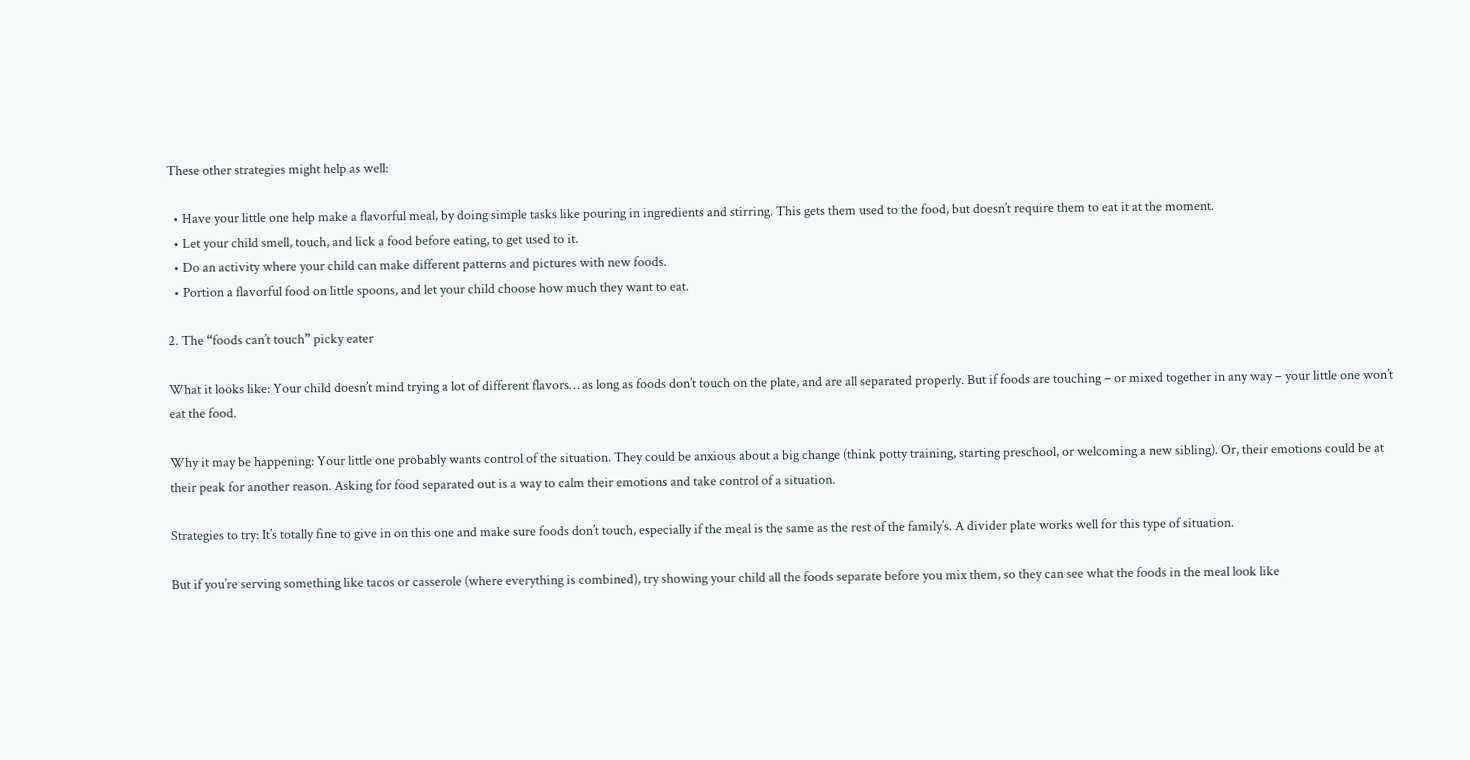These other strategies might help as well:

  • Have your little one help make a flavorful meal, by doing simple tasks like pouring in ingredients and stirring. This gets them used to the food, but doesn’t require them to eat it at the moment.
  • Let your child smell, touch, and lick a food before eating, to get used to it.
  • Do an activity where your child can make different patterns and pictures with new foods.
  • Portion a flavorful food on little spoons, and let your child choose how much they want to eat.

2. The “foods can’t touch” picky eater

What it looks like: Your child doesn’t mind trying a lot of different flavors… as long as foods don’t touch on the plate, and are all separated properly. But if foods are touching – or mixed together in any way – your little one won’t eat the food.

Why it may be happening: Your little one probably wants control of the situation. They could be anxious about a big change (think potty training, starting preschool, or welcoming a new sibling). Or, their emotions could be at their peak for another reason. Asking for food separated out is a way to calm their emotions and take control of a situation.

Strategies to try: It’s totally fine to give in on this one and make sure foods don’t touch, especially if the meal is the same as the rest of the family’s. A divider plate works well for this type of situation.

But if you’re serving something like tacos or casserole (where everything is combined), try showing your child all the foods separate before you mix them, so they can see what the foods in the meal look like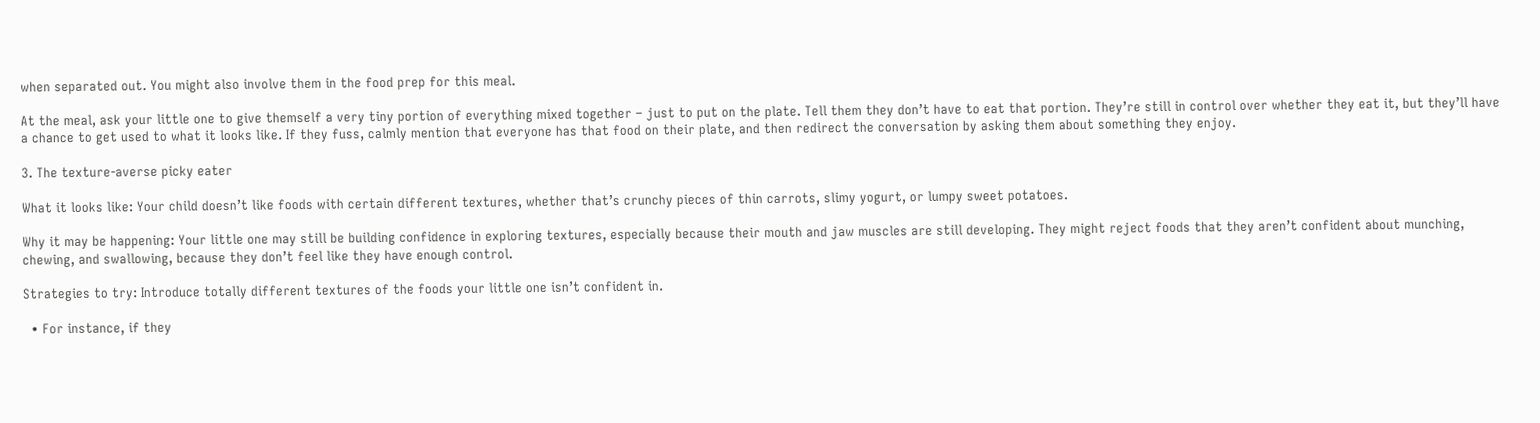when separated out. You might also involve them in the food prep for this meal.

At the meal, ask your little one to give themself a very tiny portion of everything mixed together – just to put on the plate. Tell them they don’t have to eat that portion. They’re still in control over whether they eat it, but they’ll have a chance to get used to what it looks like. If they fuss, calmly mention that everyone has that food on their plate, and then redirect the conversation by asking them about something they enjoy.

3. The texture-averse picky eater

What it looks like: Your child doesn’t like foods with certain different textures, whether that’s crunchy pieces of thin carrots, slimy yogurt, or lumpy sweet potatoes.

Why it may be happening: Your little one may still be building confidence in exploring textures, especially because their mouth and jaw muscles are still developing. They might reject foods that they aren’t confident about munching, chewing, and swallowing, because they don’t feel like they have enough control.

Strategies to try: Introduce totally different textures of the foods your little one isn’t confident in.

  • For instance, if they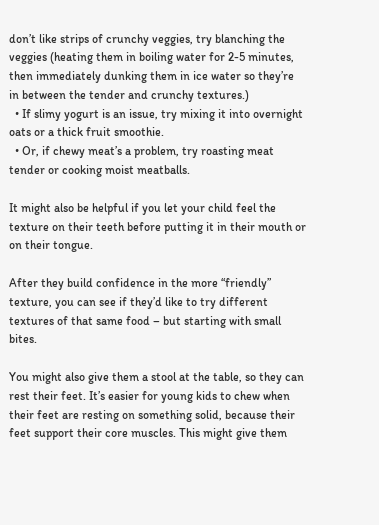don’t like strips of crunchy veggies, try blanching the veggies (heating them in boiling water for 2-5 minutes, then immediately dunking them in ice water so they’re in between the tender and crunchy textures.)
  • If slimy yogurt is an issue, try mixing it into overnight oats or a thick fruit smoothie.
  • Or, if chewy meat’s a problem, try roasting meat tender or cooking moist meatballs.

It might also be helpful if you let your child feel the texture on their teeth before putting it in their mouth or on their tongue.

After they build confidence in the more “friendly” texture, you can see if they’d like to try different textures of that same food – but starting with small bites.

You might also give them a stool at the table, so they can rest their feet. It’s easier for young kids to chew when their feet are resting on something solid, because their feet support their core muscles. This might give them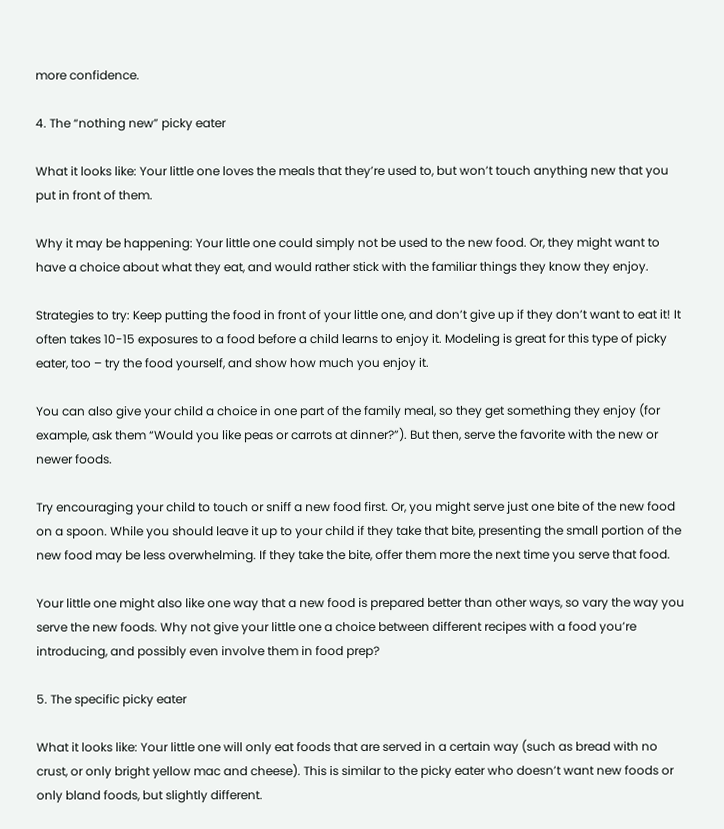more confidence.

4. The “nothing new” picky eater

What it looks like: Your little one loves the meals that they’re used to, but won’t touch anything new that you put in front of them.

Why it may be happening: Your little one could simply not be used to the new food. Or, they might want to have a choice about what they eat, and would rather stick with the familiar things they know they enjoy.

Strategies to try: Keep putting the food in front of your little one, and don’t give up if they don’t want to eat it! It often takes 10-15 exposures to a food before a child learns to enjoy it. Modeling is great for this type of picky eater, too – try the food yourself, and show how much you enjoy it.

You can also give your child a choice in one part of the family meal, so they get something they enjoy (for example, ask them “Would you like peas or carrots at dinner?”). But then, serve the favorite with the new or newer foods.

Try encouraging your child to touch or sniff a new food first. Or, you might serve just one bite of the new food on a spoon. While you should leave it up to your child if they take that bite, presenting the small portion of the new food may be less overwhelming. If they take the bite, offer them more the next time you serve that food.

Your little one might also like one way that a new food is prepared better than other ways, so vary the way you serve the new foods. Why not give your little one a choice between different recipes with a food you’re introducing, and possibly even involve them in food prep?

5. The specific picky eater

What it looks like: Your little one will only eat foods that are served in a certain way (such as bread with no crust, or only bright yellow mac and cheese). This is similar to the picky eater who doesn’t want new foods or only bland foods, but slightly different.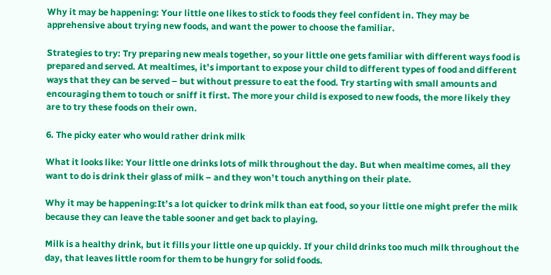Why it may be happening: Your little one likes to stick to foods they feel confident in. They may be apprehensive about trying new foods, and want the power to choose the familiar.

Strategies to try: Try preparing new meals together, so your little one gets familiar with different ways food is prepared and served. At mealtimes, it’s important to expose your child to different types of food and different ways that they can be served – but without pressure to eat the food. Try starting with small amounts and encouraging them to touch or sniff it first. The more your child is exposed to new foods, the more likely they are to try these foods on their own.

6. The picky eater who would rather drink milk

What it looks like: Your little one drinks lots of milk throughout the day. But when mealtime comes, all they want to do is drink their glass of milk – and they won’t touch anything on their plate.

Why it may be happening:It’s a lot quicker to drink milk than eat food, so your little one might prefer the milk because they can leave the table sooner and get back to playing.

Milk is a healthy drink, but it fills your little one up quickly. If your child drinks too much milk throughout the day, that leaves little room for them to be hungry for solid foods.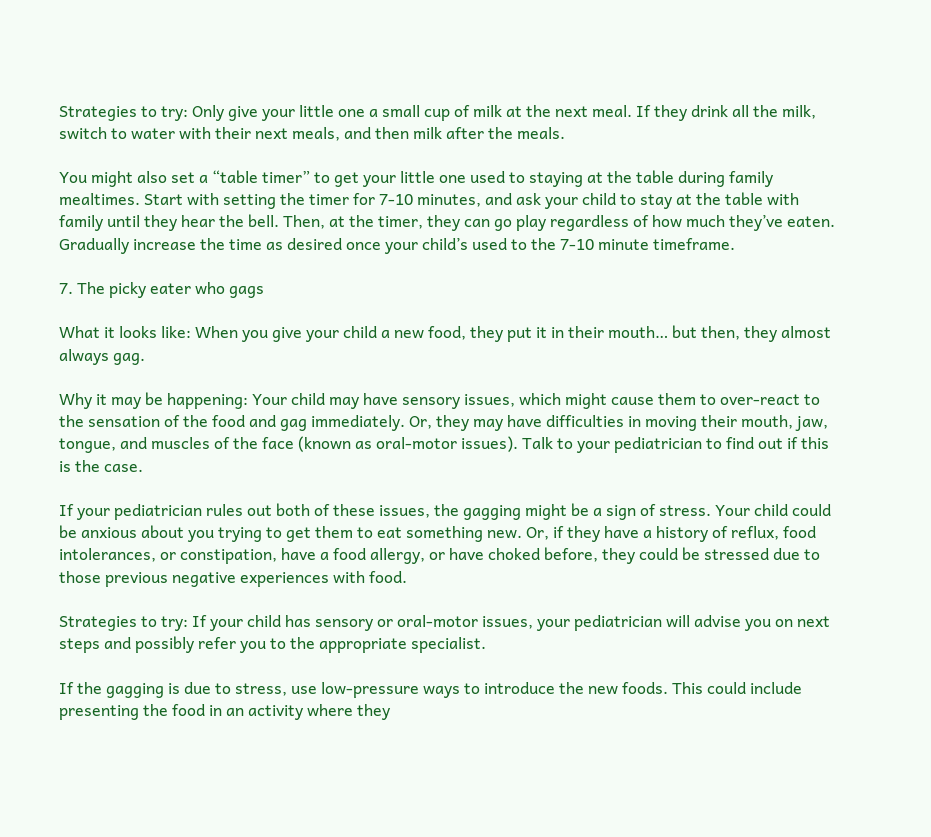Strategies to try: Only give your little one a small cup of milk at the next meal. If they drink all the milk, switch to water with their next meals, and then milk after the meals.

You might also set a “table timer” to get your little one used to staying at the table during family mealtimes. Start with setting the timer for 7-10 minutes, and ask your child to stay at the table with family until they hear the bell. Then, at the timer, they can go play regardless of how much they’ve eaten. Gradually increase the time as desired once your child’s used to the 7-10 minute timeframe.

7. The picky eater who gags

What it looks like: When you give your child a new food, they put it in their mouth… but then, they almost always gag.

Why it may be happening: Your child may have sensory issues, which might cause them to over-react to the sensation of the food and gag immediately. Or, they may have difficulties in moving their mouth, jaw, tongue, and muscles of the face (known as oral-motor issues). Talk to your pediatrician to find out if this is the case.

If your pediatrician rules out both of these issues, the gagging might be a sign of stress. Your child could be anxious about you trying to get them to eat something new. Or, if they have a history of reflux, food intolerances, or constipation, have a food allergy, or have choked before, they could be stressed due to those previous negative experiences with food.

Strategies to try: If your child has sensory or oral-motor issues, your pediatrician will advise you on next steps and possibly refer you to the appropriate specialist.

If the gagging is due to stress, use low-pressure ways to introduce the new foods. This could include presenting the food in an activity where they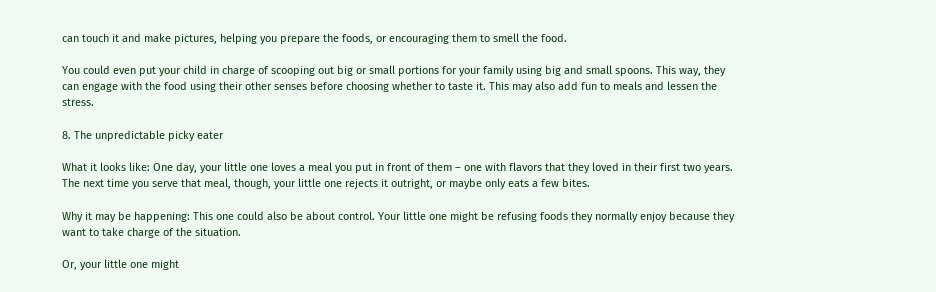can touch it and make pictures, helping you prepare the foods, or encouraging them to smell the food.

You could even put your child in charge of scooping out big or small portions for your family using big and small spoons. This way, they can engage with the food using their other senses before choosing whether to taste it. This may also add fun to meals and lessen the stress.

8. The unpredictable picky eater

What it looks like: One day, your little one loves a meal you put in front of them – one with flavors that they loved in their first two years. The next time you serve that meal, though, your little one rejects it outright, or maybe only eats a few bites.

Why it may be happening: This one could also be about control. Your little one might be refusing foods they normally enjoy because they want to take charge of the situation.

Or, your little one might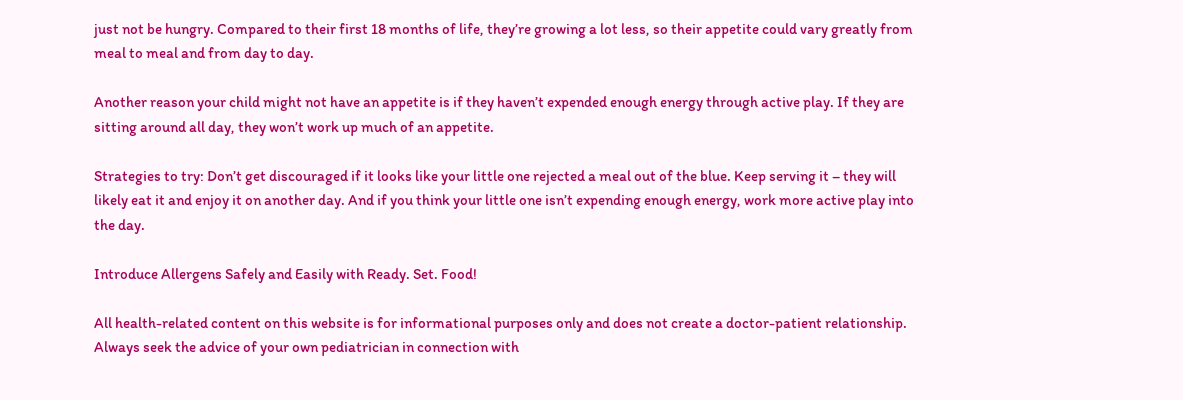just not be hungry. Compared to their first 18 months of life, they’re growing a lot less, so their appetite could vary greatly from meal to meal and from day to day.

Another reason your child might not have an appetite is if they haven’t expended enough energy through active play. If they are sitting around all day, they won’t work up much of an appetite.

Strategies to try: Don’t get discouraged if it looks like your little one rejected a meal out of the blue. Keep serving it – they will likely eat it and enjoy it on another day. And if you think your little one isn’t expending enough energy, work more active play into the day.

Introduce Allergens Safely and Easily with Ready. Set. Food!

All health-related content on this website is for informational purposes only and does not create a doctor-patient relationship. Always seek the advice of your own pediatrician in connection with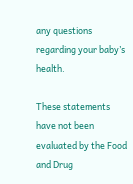any questions regarding your baby’s health.

These statements have not been evaluated by the Food and Drug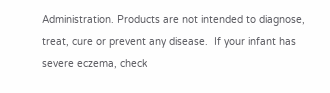Administration. Products are not intended to diagnose, treat, cure or prevent any disease.  If your infant has severe eczema, check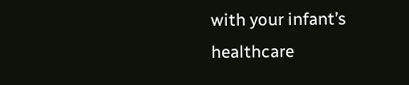with your infant’s healthcare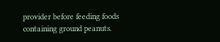provider before feeding foods containing ground peanuts.